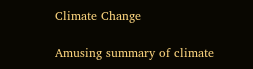Climate Change

Amusing summary of climate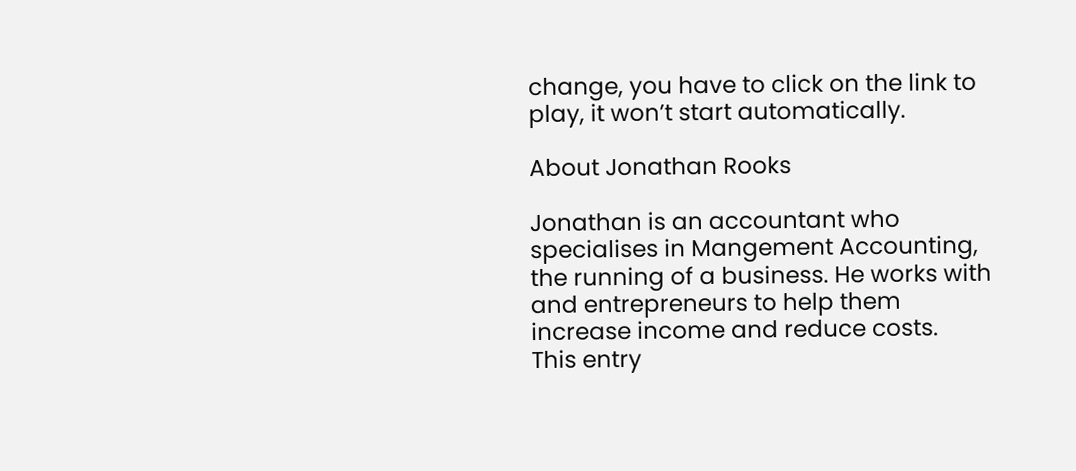change, you have to click on the link to play, it won’t start automatically.

About Jonathan Rooks

Jonathan is an accountant who specialises in Mangement Accounting, the running of a business. He works with and entrepreneurs to help them increase income and reduce costs.
This entry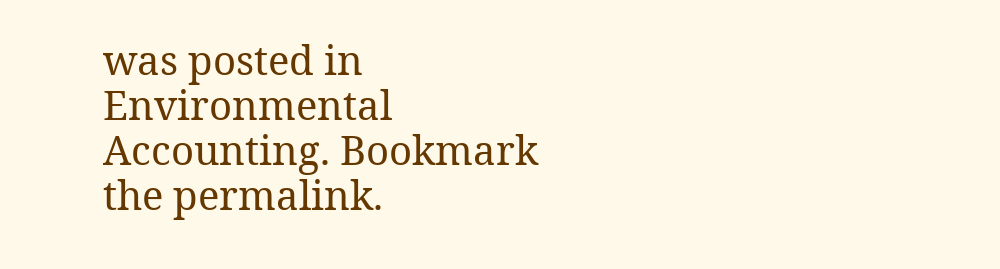was posted in Environmental Accounting. Bookmark the permalink.